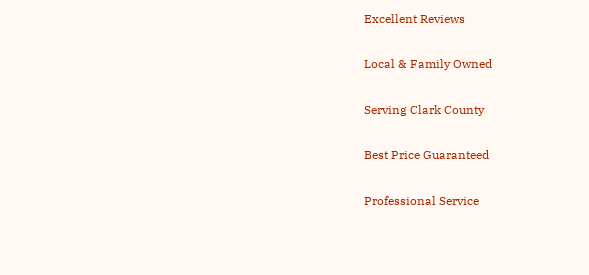Excellent Reviews

Local & Family Owned

Serving Clark County

Best Price Guaranteed

Professional Service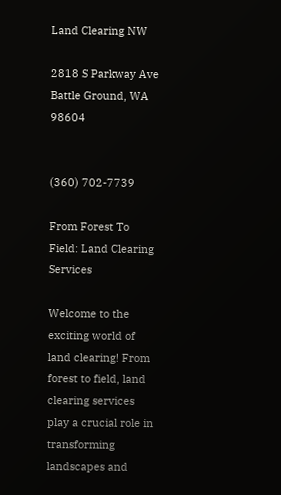Land Clearing NW

2818 S Parkway Ave
Battle Ground, WA 98604


(360) 702-7739

From Forest To Field: Land Clearing Services

Welcome to the exciting world of land clearing! From forest to field, land clearing services play a crucial role in transforming landscapes and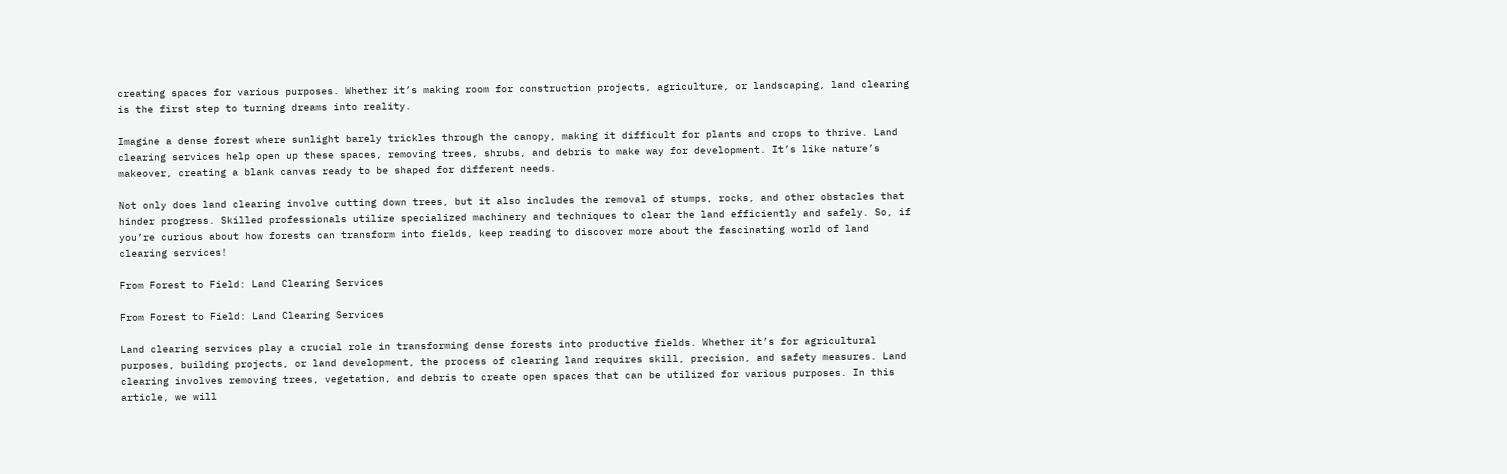creating spaces for various purposes. Whether it’s making room for construction projects, agriculture, or landscaping, land clearing is the first step to turning dreams into reality.

Imagine a dense forest where sunlight barely trickles through the canopy, making it difficult for plants and crops to thrive. Land clearing services help open up these spaces, removing trees, shrubs, and debris to make way for development. It’s like nature’s makeover, creating a blank canvas ready to be shaped for different needs.

Not only does land clearing involve cutting down trees, but it also includes the removal of stumps, rocks, and other obstacles that hinder progress. Skilled professionals utilize specialized machinery and techniques to clear the land efficiently and safely. So, if you’re curious about how forests can transform into fields, keep reading to discover more about the fascinating world of land clearing services!

From Forest to Field: Land Clearing Services

From Forest to Field: Land Clearing Services

Land clearing services play a crucial role in transforming dense forests into productive fields. Whether it’s for agricultural purposes, building projects, or land development, the process of clearing land requires skill, precision, and safety measures. Land clearing involves removing trees, vegetation, and debris to create open spaces that can be utilized for various purposes. In this article, we will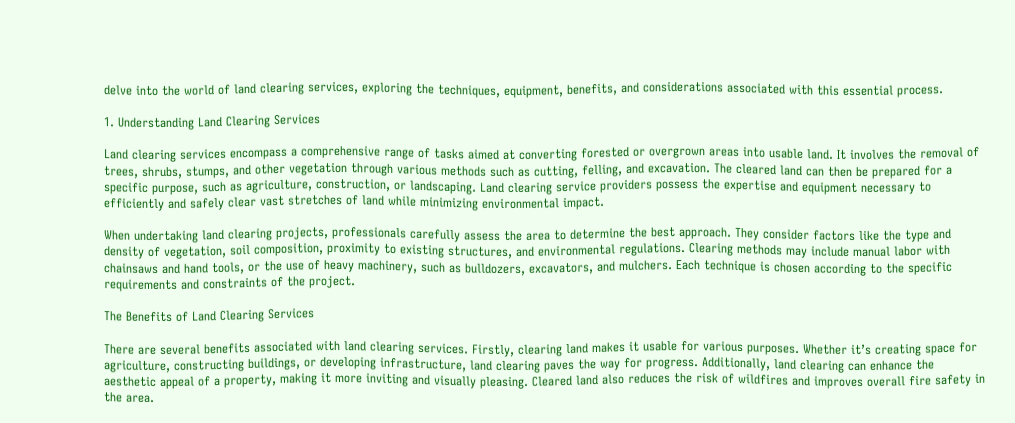delve into the world of land clearing services, exploring the techniques, equipment, benefits, and considerations associated with this essential process.

1. Understanding Land Clearing Services

Land clearing services encompass a comprehensive range of tasks aimed at converting forested or overgrown areas into usable land. It involves the removal of trees, shrubs, stumps, and other vegetation through various methods such as cutting, felling, and excavation. The cleared land can then be prepared for a specific purpose, such as agriculture, construction, or landscaping. Land clearing service providers possess the expertise and equipment necessary to efficiently and safely clear vast stretches of land while minimizing environmental impact.

When undertaking land clearing projects, professionals carefully assess the area to determine the best approach. They consider factors like the type and density of vegetation, soil composition, proximity to existing structures, and environmental regulations. Clearing methods may include manual labor with chainsaws and hand tools, or the use of heavy machinery, such as bulldozers, excavators, and mulchers. Each technique is chosen according to the specific requirements and constraints of the project.

The Benefits of Land Clearing Services

There are several benefits associated with land clearing services. Firstly, clearing land makes it usable for various purposes. Whether it’s creating space for agriculture, constructing buildings, or developing infrastructure, land clearing paves the way for progress. Additionally, land clearing can enhance the aesthetic appeal of a property, making it more inviting and visually pleasing. Cleared land also reduces the risk of wildfires and improves overall fire safety in the area.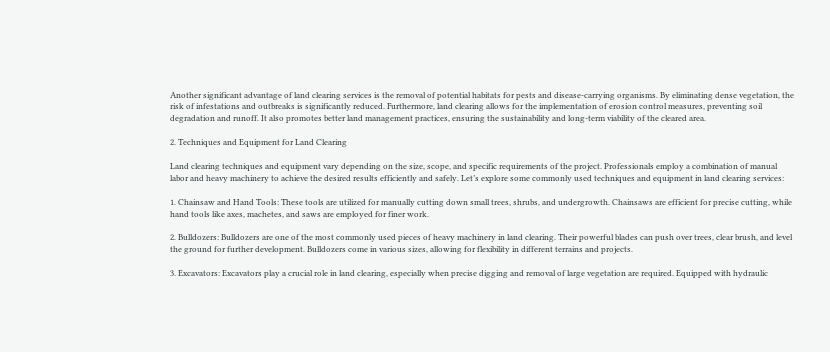Another significant advantage of land clearing services is the removal of potential habitats for pests and disease-carrying organisms. By eliminating dense vegetation, the risk of infestations and outbreaks is significantly reduced. Furthermore, land clearing allows for the implementation of erosion control measures, preventing soil degradation and runoff. It also promotes better land management practices, ensuring the sustainability and long-term viability of the cleared area.

2. Techniques and Equipment for Land Clearing

Land clearing techniques and equipment vary depending on the size, scope, and specific requirements of the project. Professionals employ a combination of manual labor and heavy machinery to achieve the desired results efficiently and safely. Let’s explore some commonly used techniques and equipment in land clearing services:

1. Chainsaw and Hand Tools: These tools are utilized for manually cutting down small trees, shrubs, and undergrowth. Chainsaws are efficient for precise cutting, while hand tools like axes, machetes, and saws are employed for finer work.

2. Bulldozers: Bulldozers are one of the most commonly used pieces of heavy machinery in land clearing. Their powerful blades can push over trees, clear brush, and level the ground for further development. Bulldozers come in various sizes, allowing for flexibility in different terrains and projects.

3. Excavators: Excavators play a crucial role in land clearing, especially when precise digging and removal of large vegetation are required. Equipped with hydraulic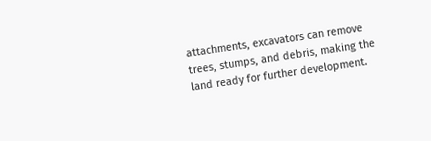attachments, excavators can remove trees, stumps, and debris, making the land ready for further development.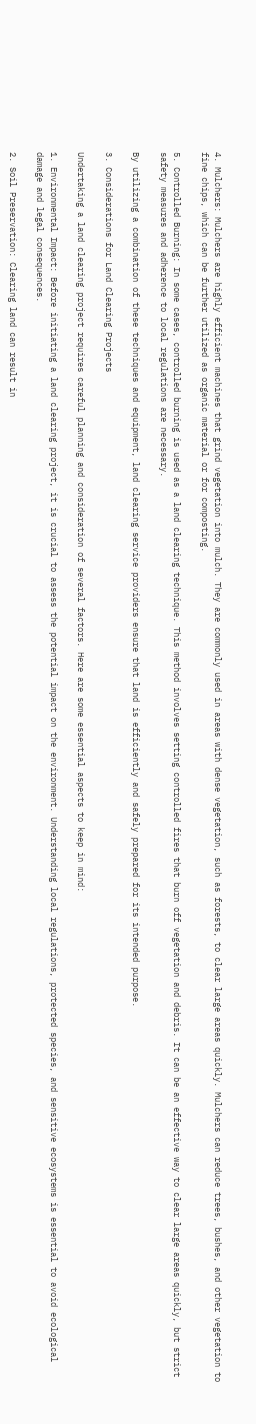4. Mulchers: Mulchers are highly efficient machines that grind vegetation into mulch. They are commonly used in areas with dense vegetation, such as forests, to clear large areas quickly. Mulchers can reduce trees, bushes, and other vegetation to fine chips, which can be further utilized as organic material or for composting.

5. Controlled Burning: In some cases, controlled burning is used as a land clearing technique. This method involves setting controlled fires that burn off vegetation and debris. It can be an effective way to clear large areas quickly, but strict safety measures and adherence to local regulations are necessary.

By utilizing a combination of these techniques and equipment, land clearing service providers ensure that land is efficiently and safely prepared for its intended purpose.

3. Considerations for Land Clearing Projects

Undertaking a land clearing project requires careful planning and consideration of several factors. Here are some essential aspects to keep in mind:

1. Environmental Impact: Before initiating a land clearing project, it is crucial to assess the potential impact on the environment. Understanding local regulations, protected species, and sensitive ecosystems is essential to avoid ecological damage and legal consequences.

2. Soil Preservation: Clearing land can result in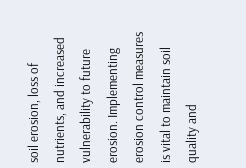soil erosion, loss of nutrients, and increased vulnerability to future erosion. Implementing erosion control measures is vital to maintain soil quality and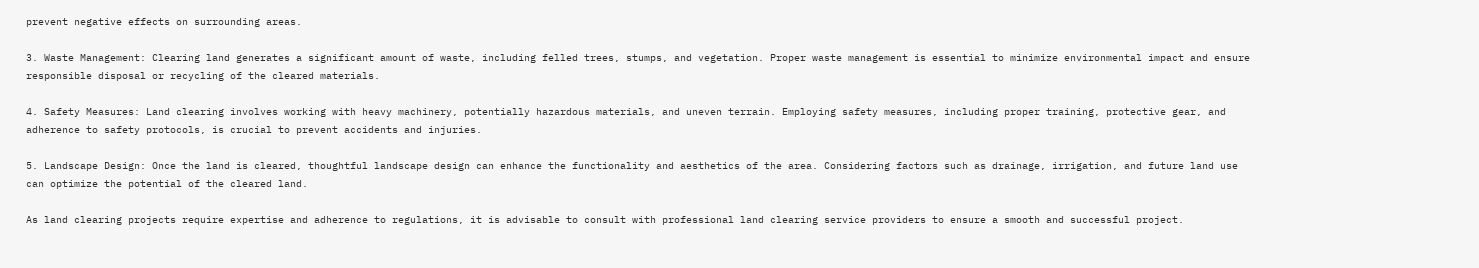prevent negative effects on surrounding areas.

3. Waste Management: Clearing land generates a significant amount of waste, including felled trees, stumps, and vegetation. Proper waste management is essential to minimize environmental impact and ensure responsible disposal or recycling of the cleared materials.

4. Safety Measures: Land clearing involves working with heavy machinery, potentially hazardous materials, and uneven terrain. Employing safety measures, including proper training, protective gear, and adherence to safety protocols, is crucial to prevent accidents and injuries.

5. Landscape Design: Once the land is cleared, thoughtful landscape design can enhance the functionality and aesthetics of the area. Considering factors such as drainage, irrigation, and future land use can optimize the potential of the cleared land.

As land clearing projects require expertise and adherence to regulations, it is advisable to consult with professional land clearing service providers to ensure a smooth and successful project.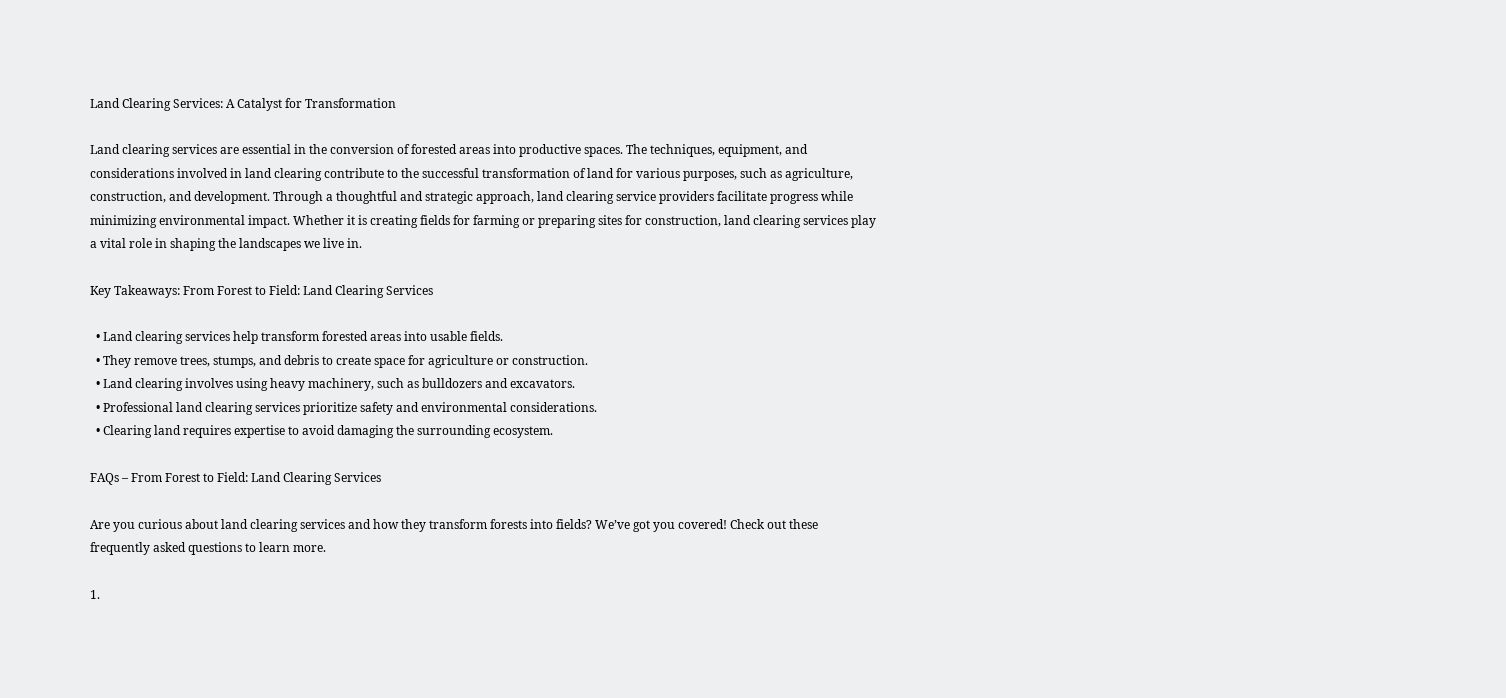Land Clearing Services: A Catalyst for Transformation

Land clearing services are essential in the conversion of forested areas into productive spaces. The techniques, equipment, and considerations involved in land clearing contribute to the successful transformation of land for various purposes, such as agriculture, construction, and development. Through a thoughtful and strategic approach, land clearing service providers facilitate progress while minimizing environmental impact. Whether it is creating fields for farming or preparing sites for construction, land clearing services play a vital role in shaping the landscapes we live in.

Key Takeaways: From Forest to Field: Land Clearing Services

  • Land clearing services help transform forested areas into usable fields.
  • They remove trees, stumps, and debris to create space for agriculture or construction.
  • Land clearing involves using heavy machinery, such as bulldozers and excavators.
  • Professional land clearing services prioritize safety and environmental considerations.
  • Clearing land requires expertise to avoid damaging the surrounding ecosystem.

FAQs – From Forest to Field: Land Clearing Services

Are you curious about land clearing services and how they transform forests into fields? We’ve got you covered! Check out these frequently asked questions to learn more.

1.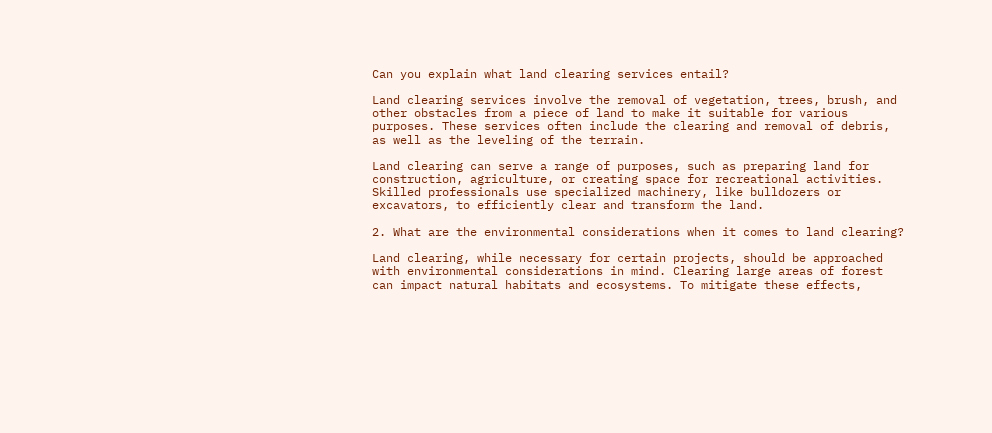Can you explain what land clearing services entail?

Land clearing services involve the removal of vegetation, trees, brush, and other obstacles from a piece of land to make it suitable for various purposes. These services often include the clearing and removal of debris, as well as the leveling of the terrain.

Land clearing can serve a range of purposes, such as preparing land for construction, agriculture, or creating space for recreational activities. Skilled professionals use specialized machinery, like bulldozers or excavators, to efficiently clear and transform the land.

2. What are the environmental considerations when it comes to land clearing?

Land clearing, while necessary for certain projects, should be approached with environmental considerations in mind. Clearing large areas of forest can impact natural habitats and ecosystems. To mitigate these effects,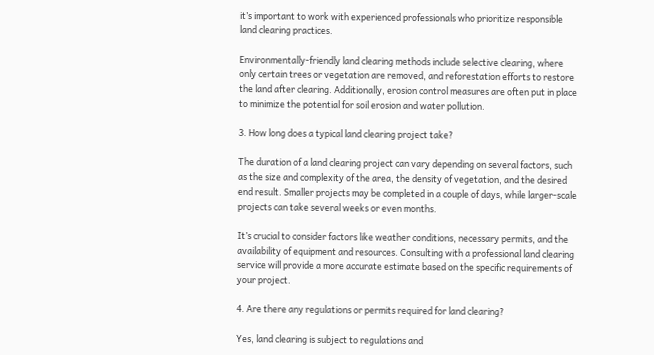it’s important to work with experienced professionals who prioritize responsible land clearing practices.

Environmentally-friendly land clearing methods include selective clearing, where only certain trees or vegetation are removed, and reforestation efforts to restore the land after clearing. Additionally, erosion control measures are often put in place to minimize the potential for soil erosion and water pollution.

3. How long does a typical land clearing project take?

The duration of a land clearing project can vary depending on several factors, such as the size and complexity of the area, the density of vegetation, and the desired end result. Smaller projects may be completed in a couple of days, while larger-scale projects can take several weeks or even months.

It’s crucial to consider factors like weather conditions, necessary permits, and the availability of equipment and resources. Consulting with a professional land clearing service will provide a more accurate estimate based on the specific requirements of your project.

4. Are there any regulations or permits required for land clearing?

Yes, land clearing is subject to regulations and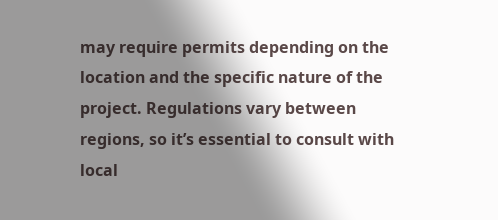may require permits depending on the location and the specific nature of the project. Regulations vary between regions, so it’s essential to consult with local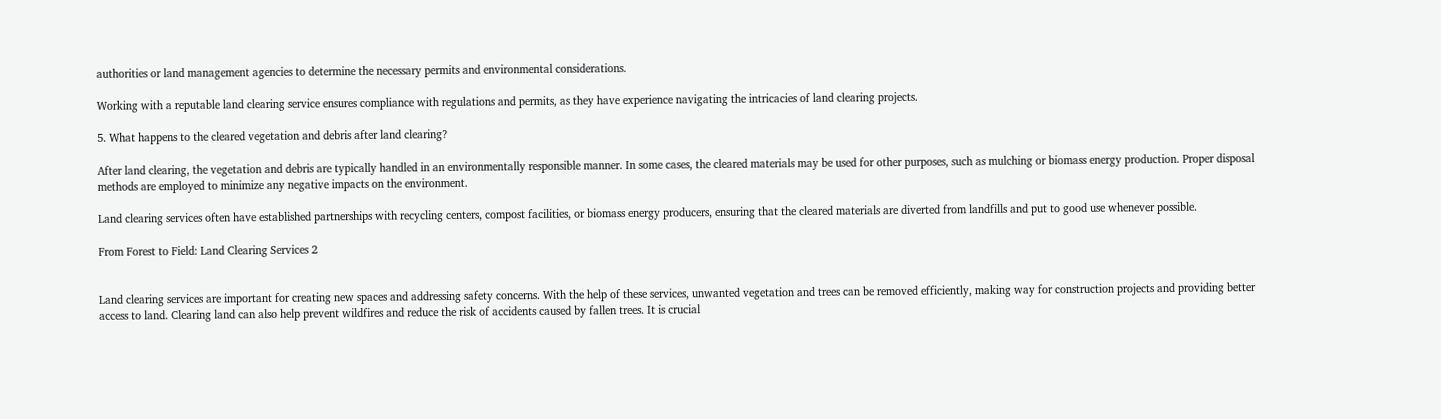authorities or land management agencies to determine the necessary permits and environmental considerations.

Working with a reputable land clearing service ensures compliance with regulations and permits, as they have experience navigating the intricacies of land clearing projects.

5. What happens to the cleared vegetation and debris after land clearing?

After land clearing, the vegetation and debris are typically handled in an environmentally responsible manner. In some cases, the cleared materials may be used for other purposes, such as mulching or biomass energy production. Proper disposal methods are employed to minimize any negative impacts on the environment.

Land clearing services often have established partnerships with recycling centers, compost facilities, or biomass energy producers, ensuring that the cleared materials are diverted from landfills and put to good use whenever possible.

From Forest to Field: Land Clearing Services 2


Land clearing services are important for creating new spaces and addressing safety concerns. With the help of these services, unwanted vegetation and trees can be removed efficiently, making way for construction projects and providing better access to land. Clearing land can also help prevent wildfires and reduce the risk of accidents caused by fallen trees. It is crucial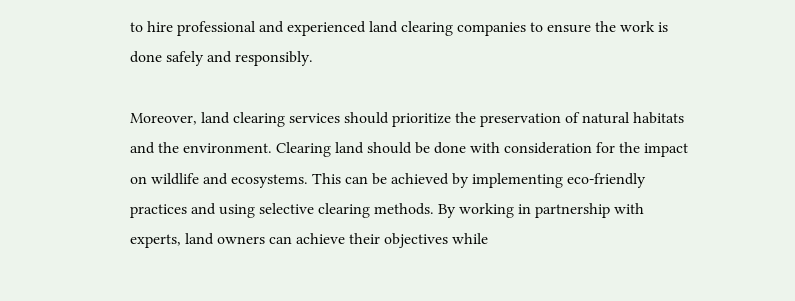to hire professional and experienced land clearing companies to ensure the work is done safely and responsibly.

Moreover, land clearing services should prioritize the preservation of natural habitats and the environment. Clearing land should be done with consideration for the impact on wildlife and ecosystems. This can be achieved by implementing eco-friendly practices and using selective clearing methods. By working in partnership with experts, land owners can achieve their objectives while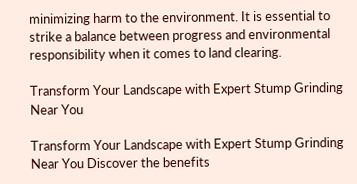minimizing harm to the environment. It is essential to strike a balance between progress and environmental responsibility when it comes to land clearing.

Transform Your Landscape with Expert Stump Grinding Near You

Transform Your Landscape with Expert Stump Grinding Near You Discover the benefits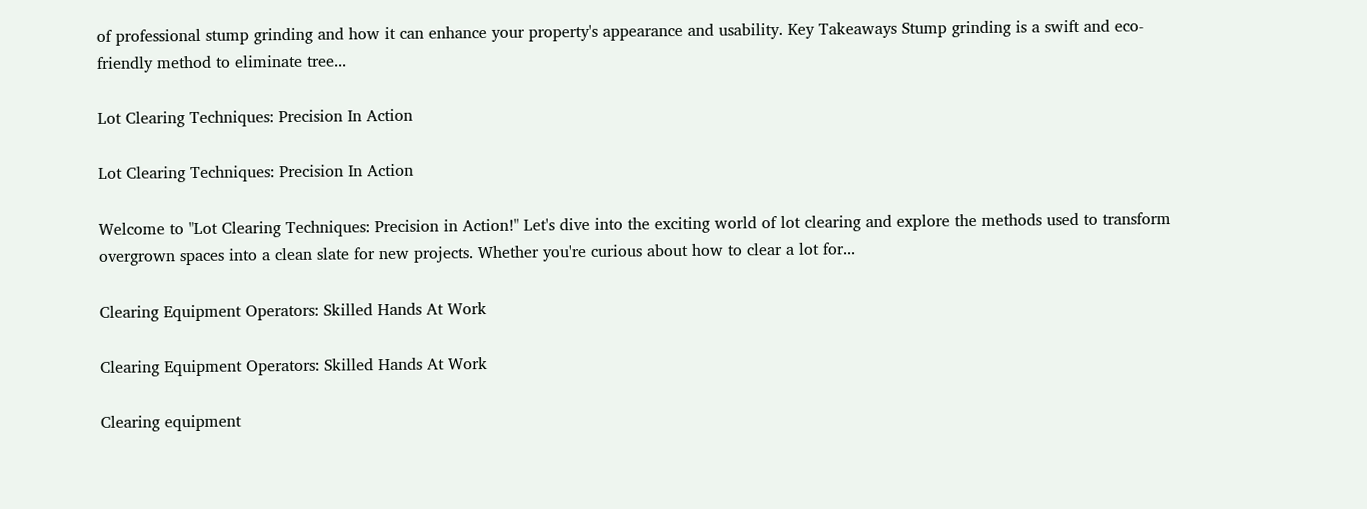of professional stump grinding and how it can enhance your property's appearance and usability. Key Takeaways Stump grinding is a swift and eco-friendly method to eliminate tree...

Lot Clearing Techniques: Precision In Action

Lot Clearing Techniques: Precision In Action

Welcome to "Lot Clearing Techniques: Precision in Action!" Let's dive into the exciting world of lot clearing and explore the methods used to transform overgrown spaces into a clean slate for new projects. Whether you're curious about how to clear a lot for...

Clearing Equipment Operators: Skilled Hands At Work

Clearing Equipment Operators: Skilled Hands At Work

Clearing equipment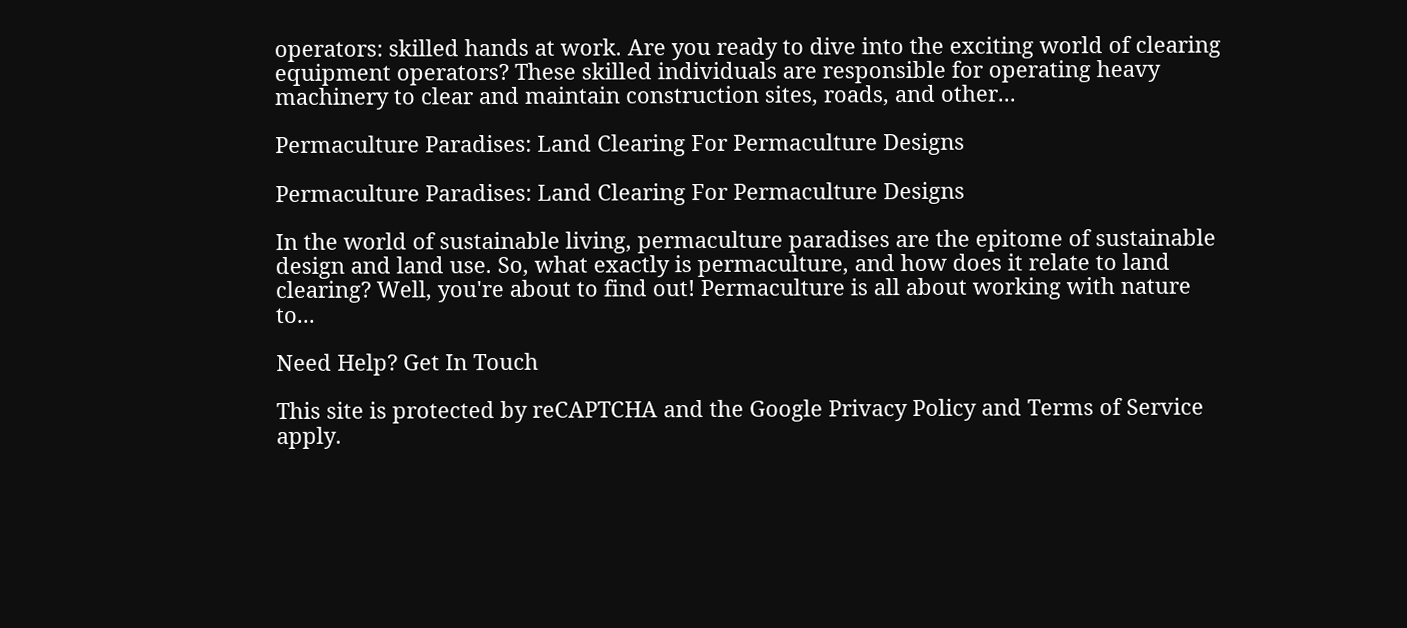operators: skilled hands at work. Are you ready to dive into the exciting world of clearing equipment operators? These skilled individuals are responsible for operating heavy machinery to clear and maintain construction sites, roads, and other...

Permaculture Paradises: Land Clearing For Permaculture Designs

Permaculture Paradises: Land Clearing For Permaculture Designs

In the world of sustainable living, permaculture paradises are the epitome of sustainable design and land use. So, what exactly is permaculture, and how does it relate to land clearing? Well, you're about to find out! Permaculture is all about working with nature to...

Need Help? Get In Touch

This site is protected by reCAPTCHA and the Google Privacy Policy and Terms of Service apply.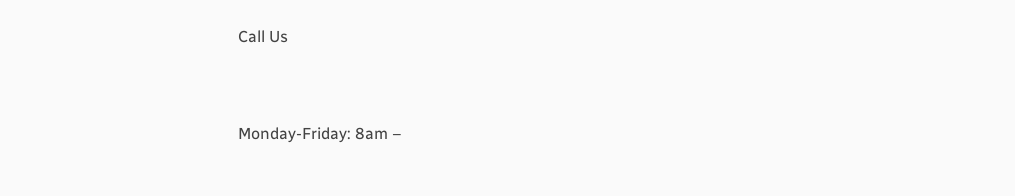Call Us


Monday-Friday: 8am –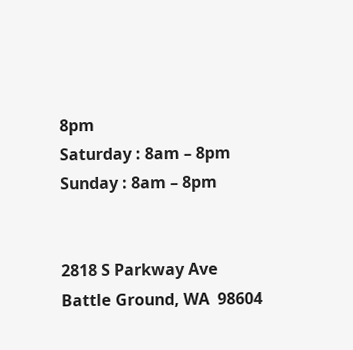8pm
Saturday : 8am – 8pm
Sunday : 8am – 8pm


2818 S Parkway Ave
Battle Ground, WA  98604